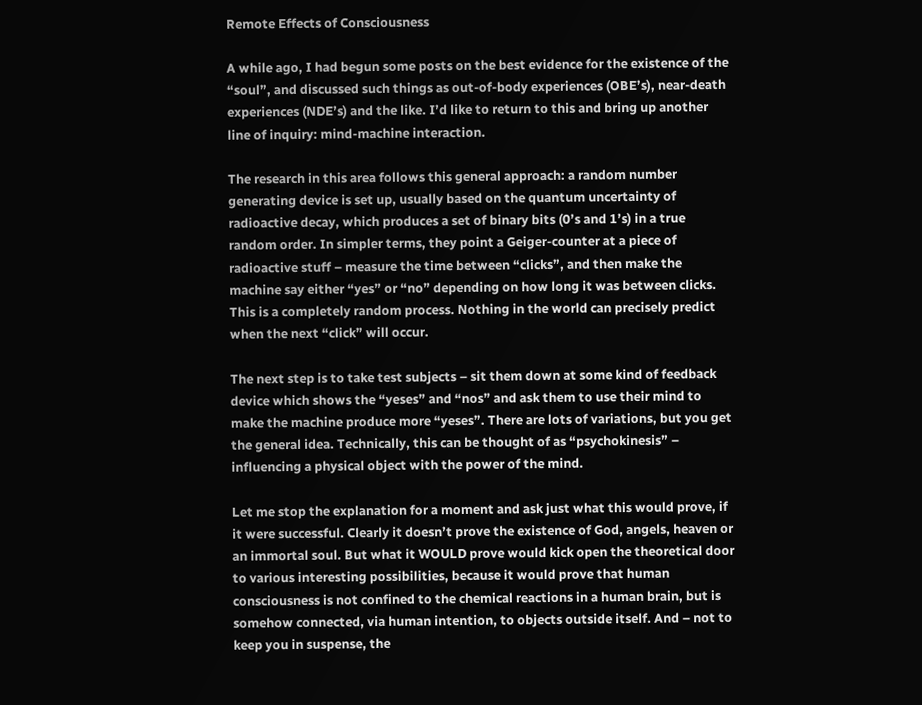Remote Effects of Consciousness

A while ago, I had begun some posts on the best evidence for the existence of the “soul”, and discussed such things as out-of-body experiences (OBE’s), near-death experiences (NDE’s) and the like. I’d like to return to this and bring up another line of inquiry: mind-machine interaction.

The research in this area follows this general approach: a random number generating device is set up, usually based on the quantum uncertainty of radioactive decay, which produces a set of binary bits (0’s and 1’s) in a true random order. In simpler terms, they point a Geiger-counter at a piece of radioactive stuff – measure the time between “clicks”, and then make the machine say either “yes” or “no” depending on how long it was between clicks. This is a completely random process. Nothing in the world can precisely predict when the next “click” will occur.

The next step is to take test subjects – sit them down at some kind of feedback device which shows the “yeses” and “nos” and ask them to use their mind to make the machine produce more “yeses”. There are lots of variations, but you get the general idea. Technically, this can be thought of as “psychokinesis” – influencing a physical object with the power of the mind.

Let me stop the explanation for a moment and ask just what this would prove, if it were successful. Clearly it doesn’t prove the existence of God, angels, heaven or an immortal soul. But what it WOULD prove would kick open the theoretical door to various interesting possibilities, because it would prove that human consciousness is not confined to the chemical reactions in a human brain, but is somehow connected, via human intention, to objects outside itself. And – not to keep you in suspense, the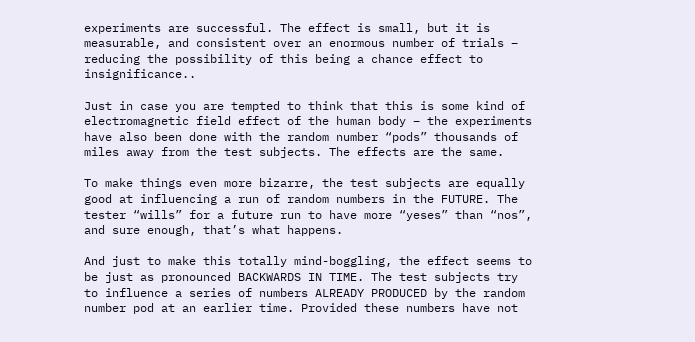experiments are successful. The effect is small, but it is measurable, and consistent over an enormous number of trials – reducing the possibility of this being a chance effect to insignificance..

Just in case you are tempted to think that this is some kind of electromagnetic field effect of the human body – the experiments have also been done with the random number “pods” thousands of miles away from the test subjects. The effects are the same.

To make things even more bizarre, the test subjects are equally good at influencing a run of random numbers in the FUTURE. The tester “wills” for a future run to have more “yeses” than “nos”, and sure enough, that’s what happens.

And just to make this totally mind-boggling, the effect seems to be just as pronounced BACKWARDS IN TIME. The test subjects try to influence a series of numbers ALREADY PRODUCED by the random number pod at an earlier time. Provided these numbers have not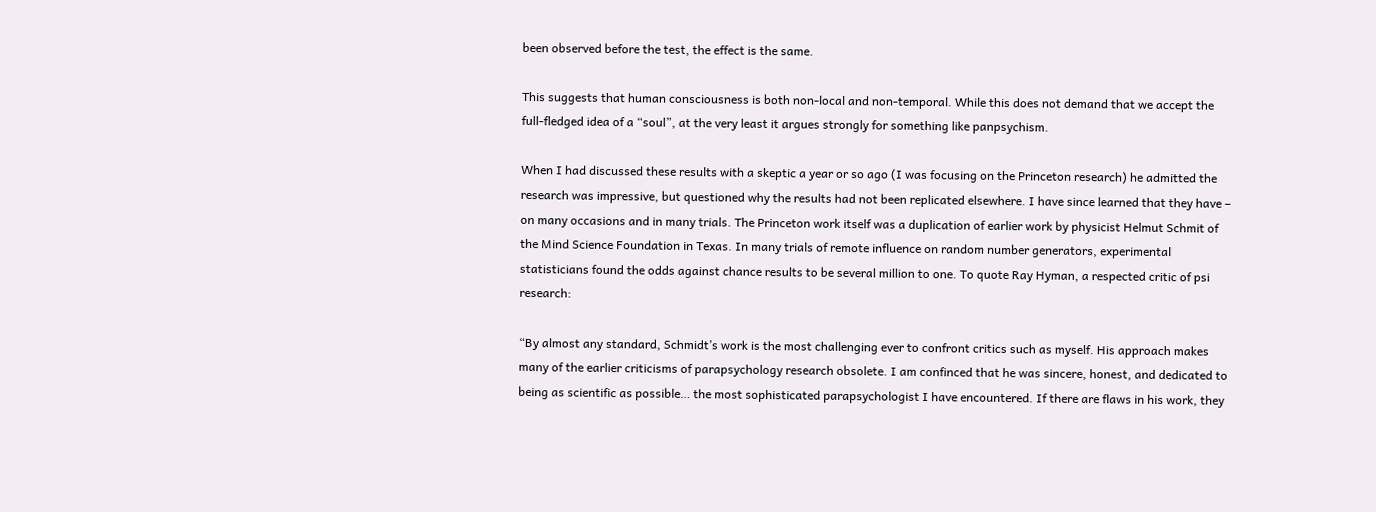been observed before the test, the effect is the same.

This suggests that human consciousness is both non-local and non-temporal. While this does not demand that we accept the full-fledged idea of a “soul”, at the very least it argues strongly for something like panpsychism.

When I had discussed these results with a skeptic a year or so ago (I was focusing on the Princeton research) he admitted the research was impressive, but questioned why the results had not been replicated elsewhere. I have since learned that they have – on many occasions and in many trials. The Princeton work itself was a duplication of earlier work by physicist Helmut Schmit of the Mind Science Foundation in Texas. In many trials of remote influence on random number generators, experimental statisticians found the odds against chance results to be several million to one. To quote Ray Hyman, a respected critic of psi research:

“By almost any standard, Schmidt’s work is the most challenging ever to confront critics such as myself. His approach makes many of the earlier criticisms of parapsychology research obsolete. I am confinced that he was sincere, honest, and dedicated to being as scientific as possible… the most sophisticated parapsychologist I have encountered. If there are flaws in his work, they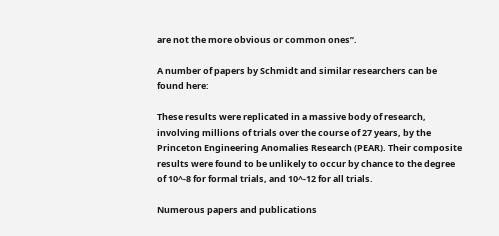are not the more obvious or common ones”.

A number of papers by Schmidt and similar researchers can be found here:

These results were replicated in a massive body of research, involving millions of trials over the course of 27 years, by the Princeton Engineering Anomalies Research (PEAR). Their composite results were found to be unlikely to occur by chance to the degree of 10^-8 for formal trials, and 10^-12 for all trials.

Numerous papers and publications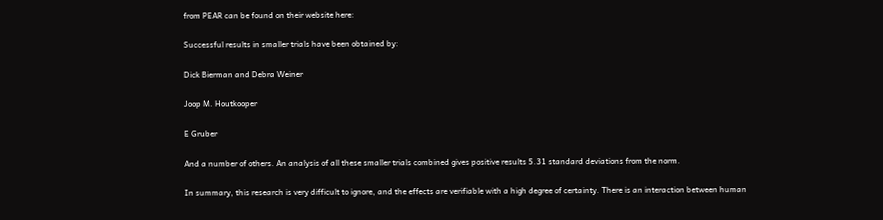from PEAR can be found on their website here:

Successful results in smaller trials have been obtained by:

Dick Bierman and Debra Weiner

Joop M. Houtkooper

E Gruber

And a number of others. An analysis of all these smaller trials combined gives positive results 5.31 standard deviations from the norm.

In summary, this research is very difficult to ignore, and the effects are verifiable with a high degree of certainty. There is an interaction between human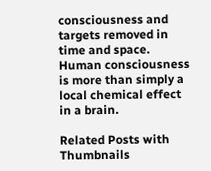consciousness and targets removed in time and space. Human consciousness is more than simply a local chemical effect in a brain.

Related Posts with Thumbnails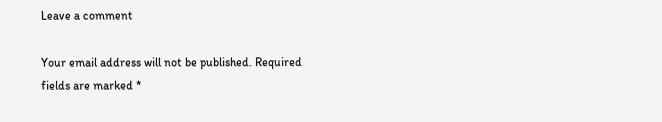Leave a comment

Your email address will not be published. Required fields are marked *